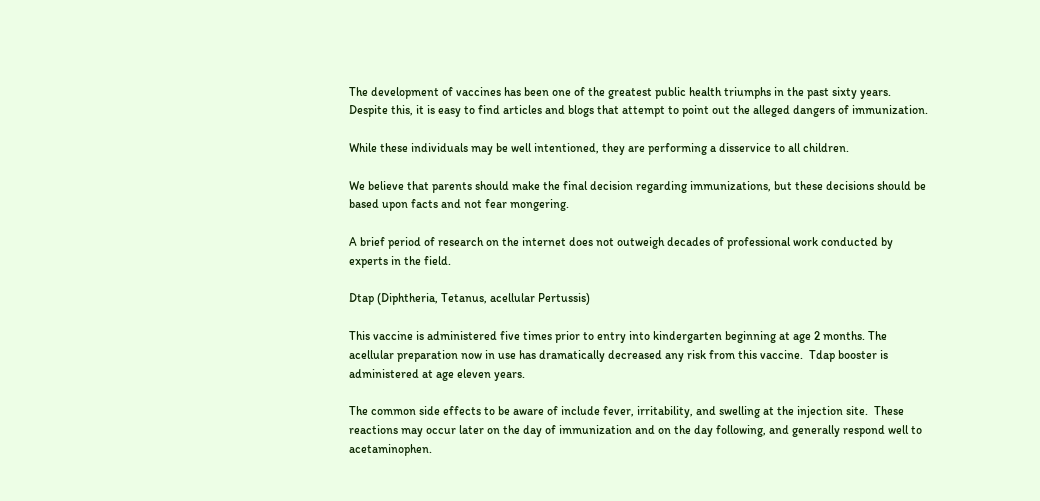The development of vaccines has been one of the greatest public health triumphs in the past sixty years.  Despite this, it is easy to find articles and blogs that attempt to point out the alleged dangers of immunization.

While these individuals may be well intentioned, they are performing a disservice to all children.

We believe that parents should make the final decision regarding immunizations, but these decisions should be based upon facts and not fear mongering.

A brief period of research on the internet does not outweigh decades of professional work conducted by experts in the field.

Dtap (Diphtheria, Tetanus, acellular Pertussis)

This vaccine is administered five times prior to entry into kindergarten beginning at age 2 months. The acellular preparation now in use has dramatically decreased any risk from this vaccine.  Tdap booster is administered at age eleven years.

The common side effects to be aware of include fever, irritability, and swelling at the injection site.  These reactions may occur later on the day of immunization and on the day following, and generally respond well to acetaminophen.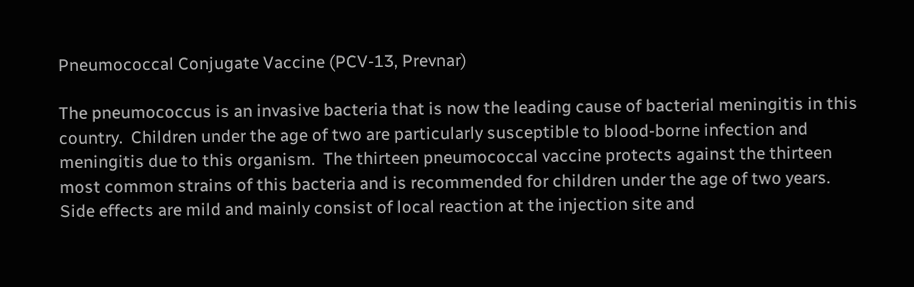Pneumococcal Conjugate Vaccine (PCV-13, Prevnar)

The pneumococcus is an invasive bacteria that is now the leading cause of bacterial meningitis in this country.  Children under the age of two are particularly susceptible to blood-borne infection and meningitis due to this organism.  The thirteen pneumococcal vaccine protects against the thirteen most common strains of this bacteria and is recommended for children under the age of two years.  Side effects are mild and mainly consist of local reaction at the injection site and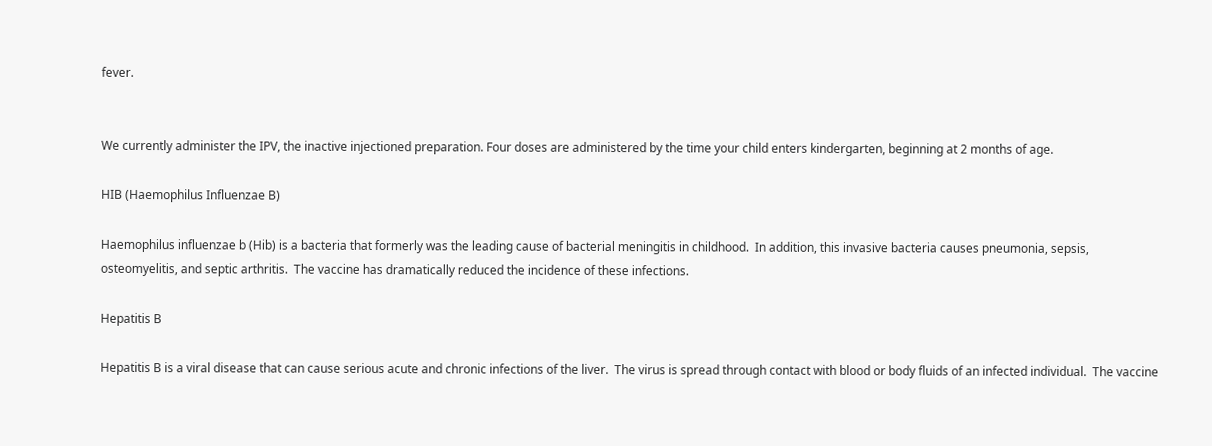fever.


We currently administer the IPV, the inactive injectioned preparation. Four doses are administered by the time your child enters kindergarten, beginning at 2 months of age.

HIB (Haemophilus Influenzae B)

Haemophilus influenzae b (Hib) is a bacteria that formerly was the leading cause of bacterial meningitis in childhood.  In addition, this invasive bacteria causes pneumonia, sepsis, osteomyelitis, and septic arthritis.  The vaccine has dramatically reduced the incidence of these infections.

Hepatitis B

Hepatitis B is a viral disease that can cause serious acute and chronic infections of the liver.  The virus is spread through contact with blood or body fluids of an infected individual.  The vaccine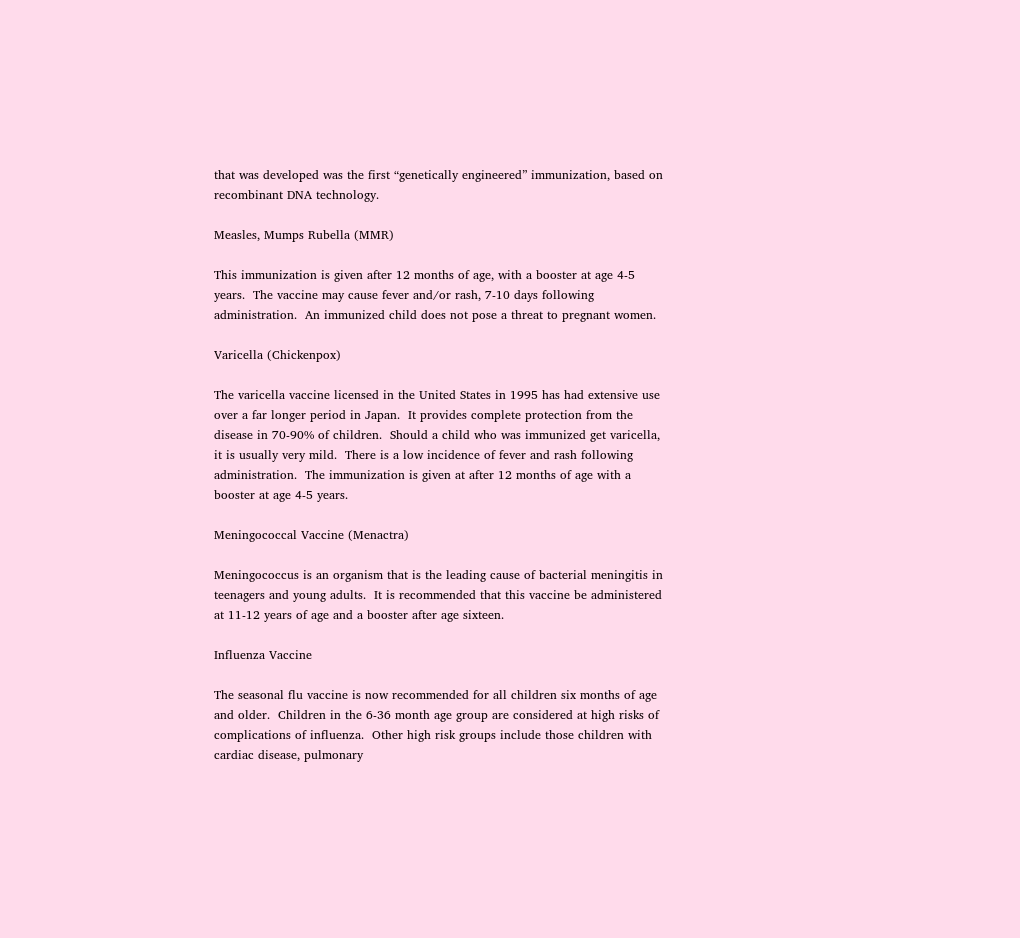that was developed was the first “genetically engineered” immunization, based on recombinant DNA technology.

Measles, Mumps Rubella (MMR)

This immunization is given after 12 months of age, with a booster at age 4-5 years.  The vaccine may cause fever and/or rash, 7-10 days following administration.  An immunized child does not pose a threat to pregnant women.

Varicella (Chickenpox)

The varicella vaccine licensed in the United States in 1995 has had extensive use over a far longer period in Japan.  It provides complete protection from the disease in 70-90% of children.  Should a child who was immunized get varicella, it is usually very mild.  There is a low incidence of fever and rash following administration.  The immunization is given at after 12 months of age with a booster at age 4-5 years.

Meningococcal Vaccine (Menactra)

Meningococcus is an organism that is the leading cause of bacterial meningitis in teenagers and young adults.  It is recommended that this vaccine be administered at 11-12 years of age and a booster after age sixteen.

Influenza Vaccine

The seasonal flu vaccine is now recommended for all children six months of age and older.  Children in the 6-36 month age group are considered at high risks of complications of influenza.  Other high risk groups include those children with cardiac disease, pulmonary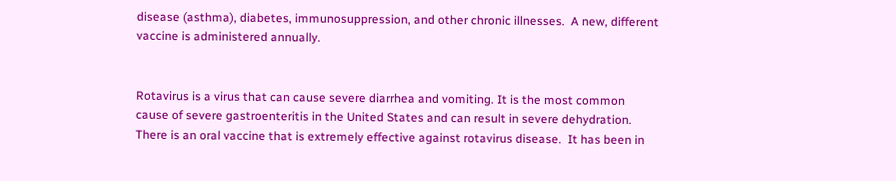disease (asthma), diabetes, immunosuppression, and other chronic illnesses.  A new, different vaccine is administered annually.


Rotavirus is a virus that can cause severe diarrhea and vomiting. It is the most common cause of severe gastroenteritis in the United States and can result in severe dehydration.  There is an oral vaccine that is extremely effective against rotavirus disease.  It has been in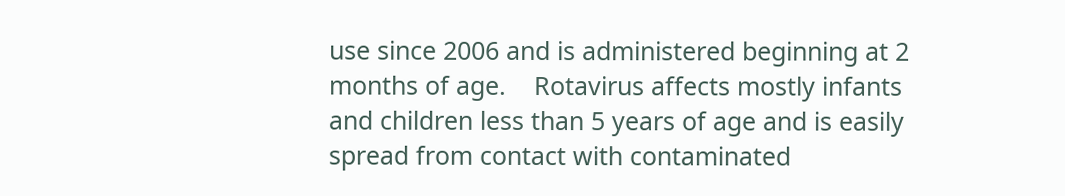use since 2006 and is administered beginning at 2 months of age.    Rotavirus affects mostly infants and children less than 5 years of age and is easily spread from contact with contaminated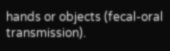hands or objects (fecal-oral transmission).